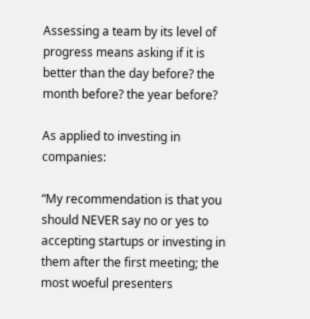Assessing a team by its level of progress means asking if it is better than the day before? the month before? the year before?

As applied to investing in companies:

“My recommendation is that you should NEVER say no or yes to accepting startups or investing in them after the first meeting; the most woeful presenters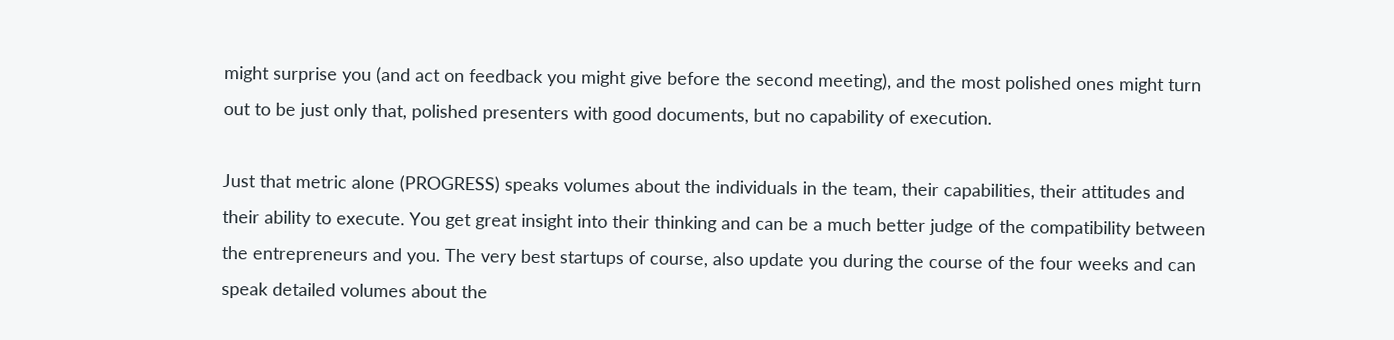might surprise you (and act on feedback you might give before the second meeting), and the most polished ones might turn out to be just only that, polished presenters with good documents, but no capability of execution.

Just that metric alone (PROGRESS) speaks volumes about the individuals in the team, their capabilities, their attitudes and their ability to execute. You get great insight into their thinking and can be a much better judge of the compatibility between the entrepreneurs and you. The very best startups of course, also update you during the course of the four weeks and can speak detailed volumes about the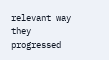relevant way they progressed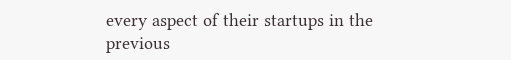every aspect of their startups in the previous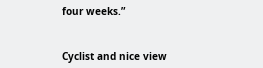four weeks.”


Cyclist and nice view